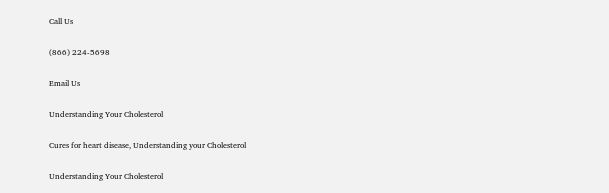Call Us

(866) 224-5698

Email Us

Understanding Your Cholesterol

Cures for heart disease, Understanding your Cholesterol

Understanding Your Cholesterol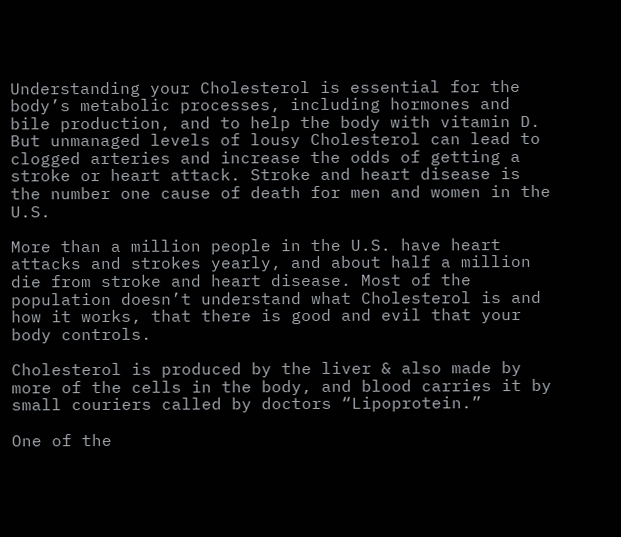Understanding your Cholesterol is essential for the body’s metabolic processes, including hormones and bile production, and to help the body with vitamin D. But unmanaged levels of lousy Cholesterol can lead to clogged arteries and increase the odds of getting a stroke or heart attack. Stroke and heart disease is the number one cause of death for men and women in the U.S.

More than a million people in the U.S. have heart attacks and strokes yearly, and about half a million die from stroke and heart disease. Most of the population doesn’t understand what Cholesterol is and how it works, that there is good and evil that your body controls.

Cholesterol is produced by the liver & also made by more of the cells in the body, and blood carries it by small couriers called by doctors “Lipoprotein.”

One of the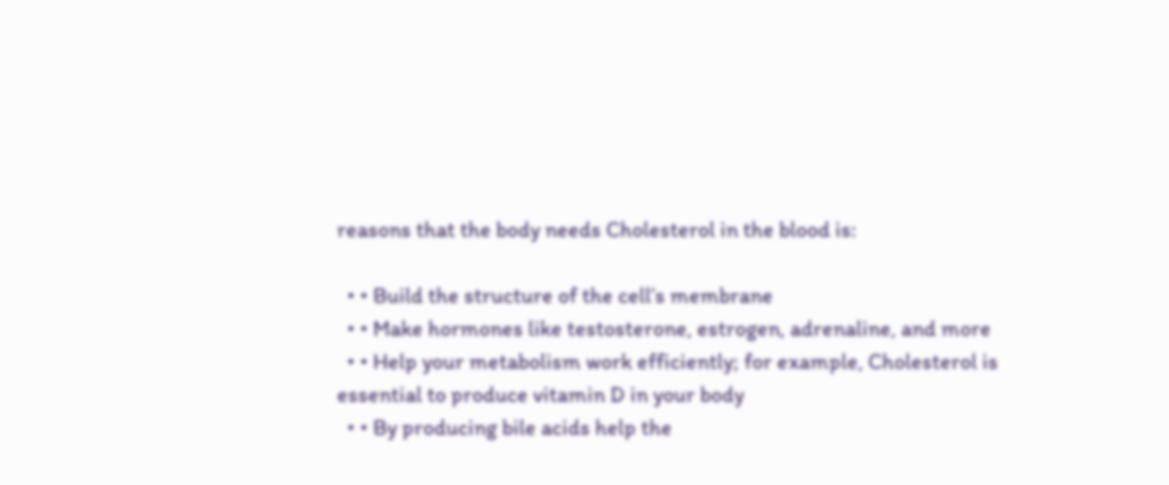reasons that the body needs Cholesterol in the blood is:

  • • Build the structure of the cell’s membrane
  • • Make hormones like testosterone, estrogen, adrenaline, and more
  • • Help your metabolism work efficiently; for example, Cholesterol is essential to produce vitamin D in your body
  • • By producing bile acids help the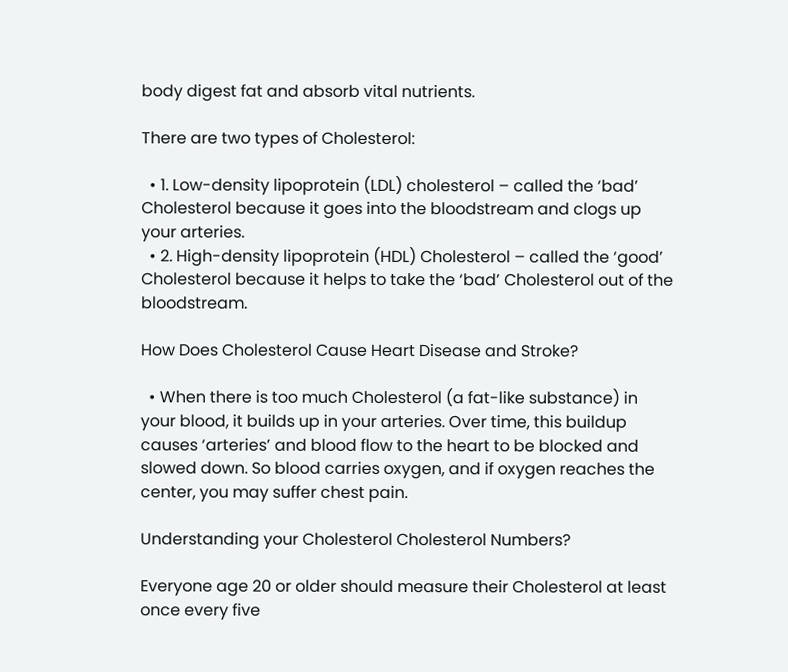body digest fat and absorb vital nutrients.

There are two types of Cholesterol:

  • 1. Low-density lipoprotein (LDL) cholesterol – called the ‘bad’ Cholesterol because it goes into the bloodstream and clogs up your arteries.
  • 2. High-density lipoprotein (HDL) Cholesterol – called the ‘good’ Cholesterol because it helps to take the ‘bad’ Cholesterol out of the bloodstream.

How Does Cholesterol Cause Heart Disease and Stroke?

  • When there is too much Cholesterol (a fat-like substance) in your blood, it builds up in your arteries. Over time, this buildup causes ‘arteries’ and blood flow to the heart to be blocked and slowed down. So blood carries oxygen, and if oxygen reaches the center, you may suffer chest pain.

Understanding your Cholesterol Cholesterol Numbers?

Everyone age 20 or older should measure their Cholesterol at least once every five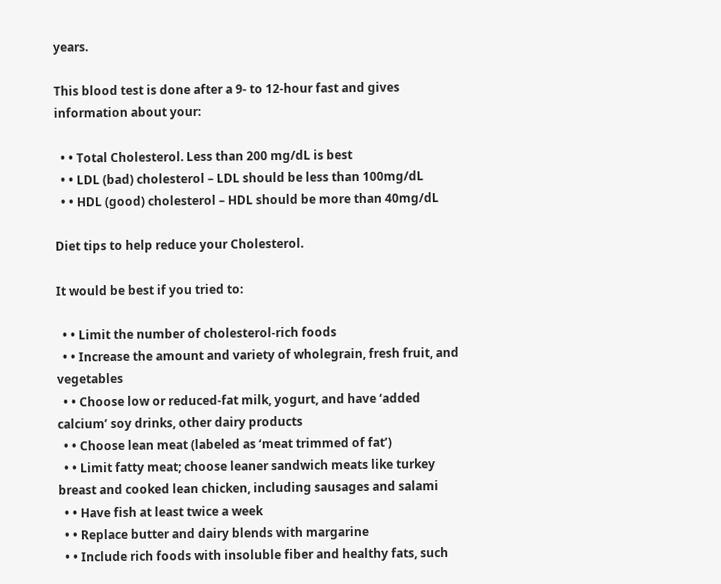years.

This blood test is done after a 9- to 12-hour fast and gives information about your:

  • • Total Cholesterol. Less than 200 mg/dL is best
  • • LDL (bad) cholesterol – LDL should be less than 100mg/dL
  • • HDL (good) cholesterol – HDL should be more than 40mg/dL

Diet tips to help reduce your Cholesterol.

It would be best if you tried to:

  • • Limit the number of cholesterol-rich foods
  • • Increase the amount and variety of wholegrain, fresh fruit, and vegetables
  • • Choose low or reduced-fat milk, yogurt, and have ‘added calcium’ soy drinks, other dairy products
  • • Choose lean meat (labeled as ‘meat trimmed of fat’)
  • • Limit fatty meat; choose leaner sandwich meats like turkey breast and cooked lean chicken, including sausages and salami
  • • Have fish at least twice a week
  • • Replace butter and dairy blends with margarine
  • • Include rich foods with insoluble fiber and healthy fats, such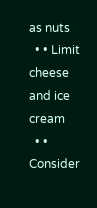as nuts
  • • Limit cheese and ice cream
  • • Consider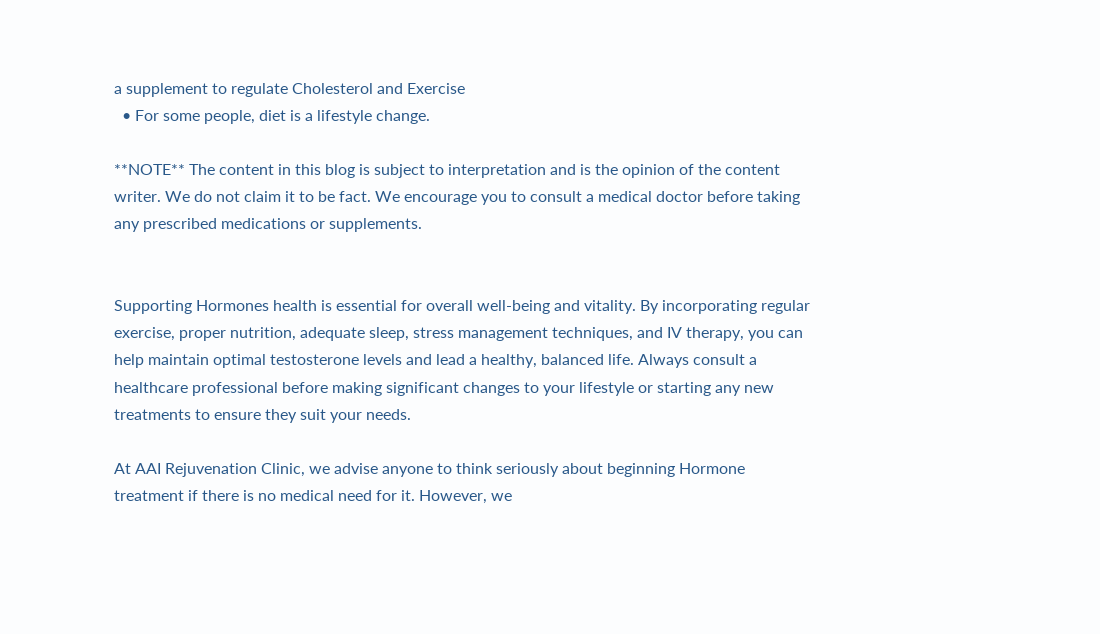a supplement to regulate Cholesterol and Exercise
  • For some people, diet is a lifestyle change.

**NOTE** The content in this blog is subject to interpretation and is the opinion of the content writer. We do not claim it to be fact. We encourage you to consult a medical doctor before taking any prescribed medications or supplements.


Supporting Hormones health is essential for overall well-being and vitality. By incorporating regular exercise, proper nutrition, adequate sleep, stress management techniques, and IV therapy, you can help maintain optimal testosterone levels and lead a healthy, balanced life. Always consult a healthcare professional before making significant changes to your lifestyle or starting any new treatments to ensure they suit your needs.

At AAI Rejuvenation Clinic, we advise anyone to think seriously about beginning Hormone treatment if there is no medical need for it. However, we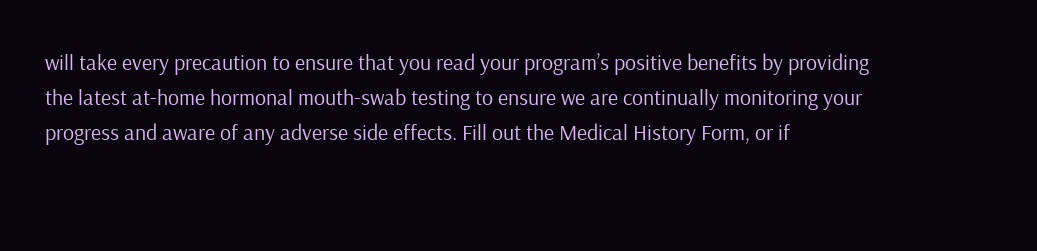will take every precaution to ensure that you read your program’s positive benefits by providing the latest at-home hormonal mouth-swab testing to ensure we are continually monitoring your progress and aware of any adverse side effects. Fill out the Medical History Form, or if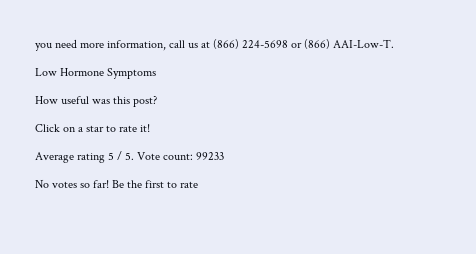you need more information, call us at (866) 224-5698 or (866) AAI-Low-T.

Low Hormone Symptoms

How useful was this post?

Click on a star to rate it!

Average rating 5 / 5. Vote count: 99233

No votes so far! Be the first to rate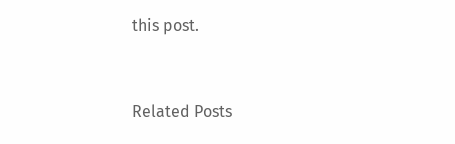this post.



Related Posts